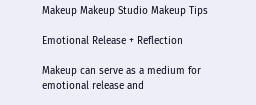Makeup Makeup Studio Makeup Tips

Emotional Release + Reflection

Makeup can serve as a medium for emotional release and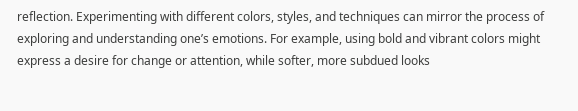reflection. Experimenting with different colors, styles, and techniques can mirror the process of exploring and understanding one’s emotions. For example, using bold and vibrant colors might express a desire for change or attention, while softer, more subdued looks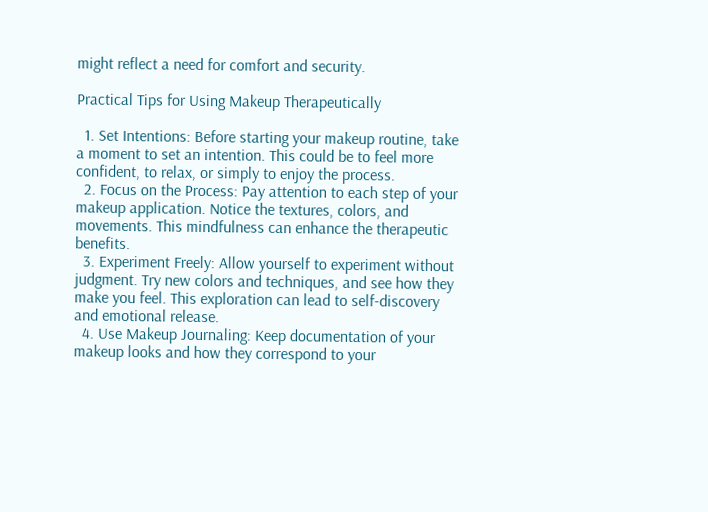might reflect a need for comfort and security.

Practical Tips for Using Makeup Therapeutically

  1. Set Intentions: Before starting your makeup routine, take a moment to set an intention. This could be to feel more confident, to relax, or simply to enjoy the process.
  2. Focus on the Process: Pay attention to each step of your makeup application. Notice the textures, colors, and movements. This mindfulness can enhance the therapeutic benefits.
  3. Experiment Freely: Allow yourself to experiment without judgment. Try new colors and techniques, and see how they make you feel. This exploration can lead to self-discovery and emotional release.
  4. Use Makeup Journaling: Keep documentation of your makeup looks and how they correspond to your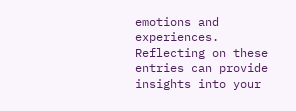emotions and experiences. Reflecting on these entries can provide insights into your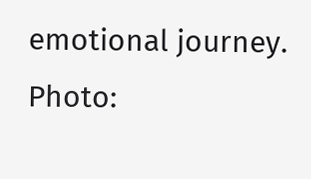emotional journey.
Photo: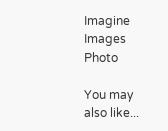Imagine Images Photo

You may also like...